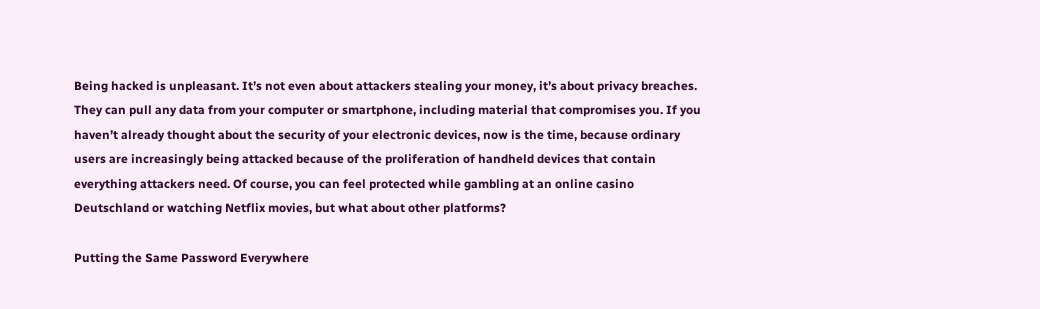Being hacked is unpleasant. It’s not even about attackers stealing your money, it’s about privacy breaches. They can pull any data from your computer or smartphone, including material that compromises you. If you haven’t already thought about the security of your electronic devices, now is the time, because ordinary users are increasingly being attacked because of the proliferation of handheld devices that contain everything attackers need. Of course, you can feel protected while gambling at an online casino Deutschland or watching Netflix movies, but what about other platforms?

Putting the Same Password Everywhere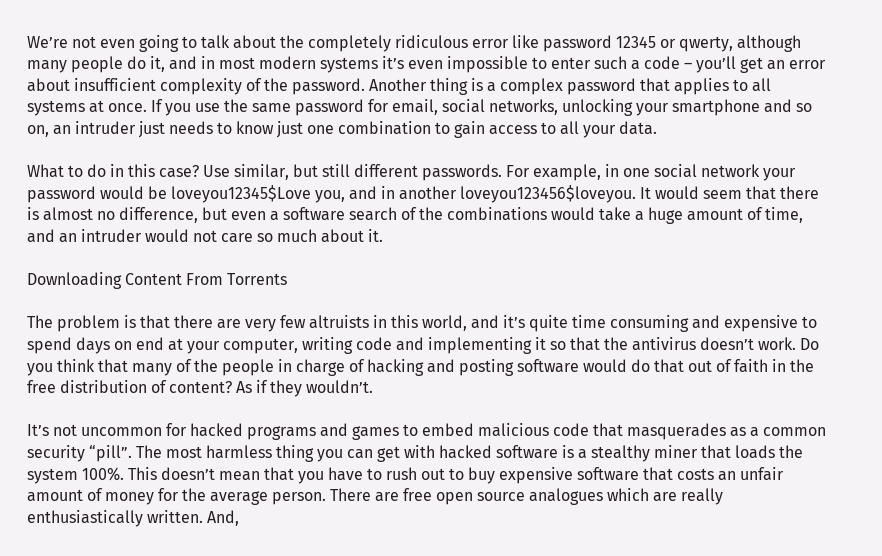We’re not even going to talk about the completely ridiculous error like password 12345 or qwerty, although many people do it, and in most modern systems it’s even impossible to enter such a code – you’ll get an error about insufficient complexity of the password. Another thing is a complex password that applies to all systems at once. If you use the same password for email, social networks, unlocking your smartphone and so on, an intruder just needs to know just one combination to gain access to all your data.

What to do in this case? Use similar, but still different passwords. For example, in one social network your password would be loveyou12345$Love you, and in another loveyou123456$loveyou. It would seem that there is almost no difference, but even a software search of the combinations would take a huge amount of time, and an intruder would not care so much about it.

Downloading Content From Torrents

The problem is that there are very few altruists in this world, and it’s quite time consuming and expensive to spend days on end at your computer, writing code and implementing it so that the antivirus doesn’t work. Do you think that many of the people in charge of hacking and posting software would do that out of faith in the free distribution of content? As if they wouldn’t.

It’s not uncommon for hacked programs and games to embed malicious code that masquerades as a common security “pill”. The most harmless thing you can get with hacked software is a stealthy miner that loads the system 100%. This doesn’t mean that you have to rush out to buy expensive software that costs an unfair amount of money for the average person. There are free open source analogues which are really enthusiastically written. And,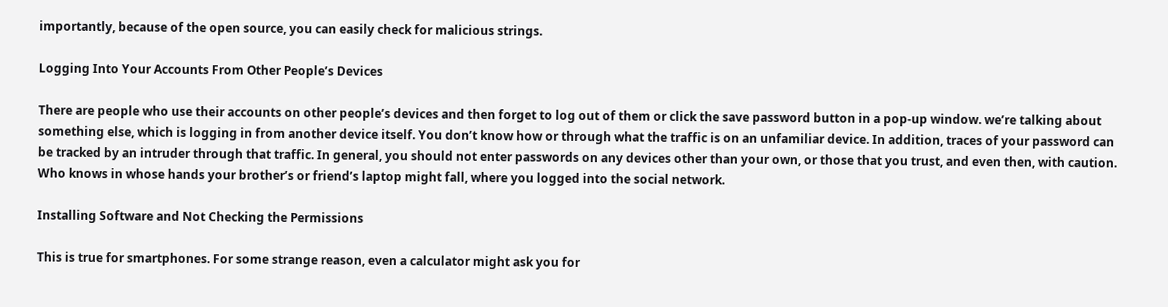importantly, because of the open source, you can easily check for malicious strings.

Logging Into Your Accounts From Other People’s Devices

There are people who use their accounts on other people’s devices and then forget to log out of them or click the save password button in a pop-up window. we’re talking about something else, which is logging in from another device itself. You don’t know how or through what the traffic is on an unfamiliar device. In addition, traces of your password can be tracked by an intruder through that traffic. In general, you should not enter passwords on any devices other than your own, or those that you trust, and even then, with caution. Who knows in whose hands your brother’s or friend’s laptop might fall, where you logged into the social network.

Installing Software and Not Checking the Permissions

This is true for smartphones. For some strange reason, even a calculator might ask you for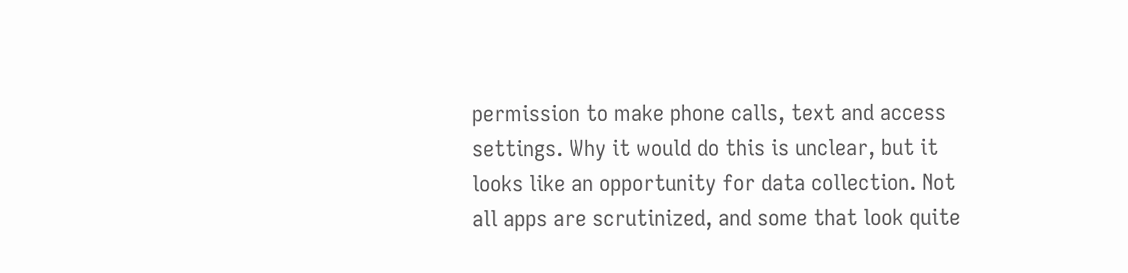permission to make phone calls, text and access settings. Why it would do this is unclear, but it looks like an opportunity for data collection. Not all apps are scrutinized, and some that look quite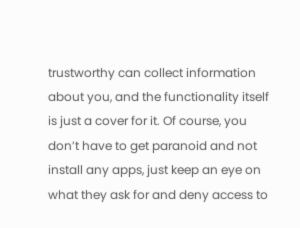trustworthy can collect information about you, and the functionality itself is just a cover for it. Of course, you don’t have to get paranoid and not install any apps, just keep an eye on what they ask for and deny access to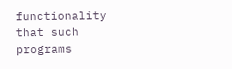functionality that such programs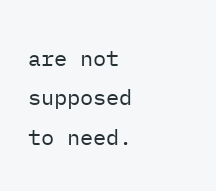are not supposed to need.